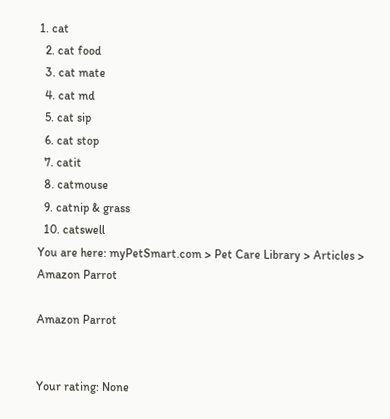1. cat
  2. cat food
  3. cat mate
  4. cat md
  5. cat sip
  6. cat stop
  7. catit
  8. catmouse
  9. catnip & grass
  10. catswell
You are here: myPetSmart.com > Pet Care Library > Articles > Amazon Parrot

Amazon Parrot


Your rating: None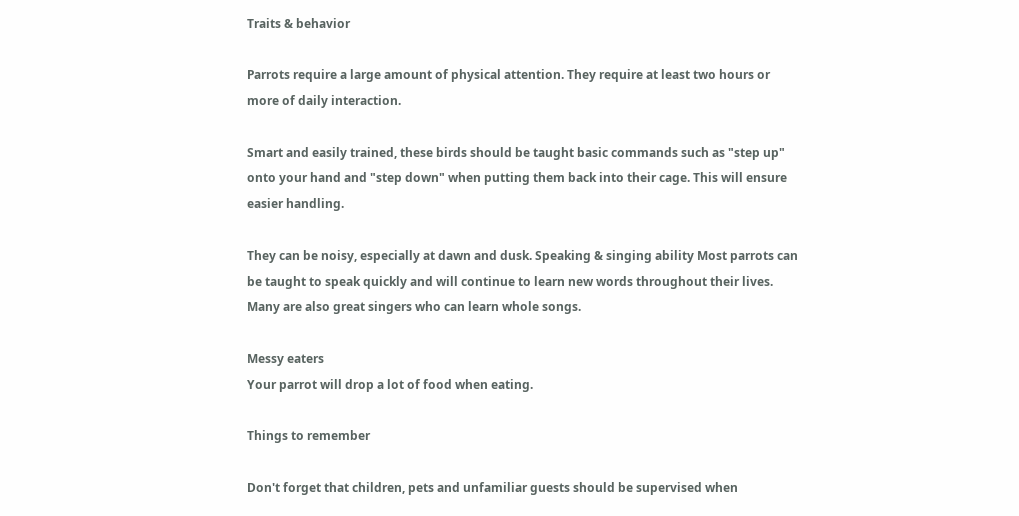Traits & behavior

Parrots require a large amount of physical attention. They require at least two hours or more of daily interaction.

Smart and easily trained, these birds should be taught basic commands such as "step up" onto your hand and "step down" when putting them back into their cage. This will ensure easier handling.

They can be noisy, especially at dawn and dusk. Speaking & singing ability Most parrots can be taught to speak quickly and will continue to learn new words throughout their lives. Many are also great singers who can learn whole songs.

Messy eaters
Your parrot will drop a lot of food when eating.

Things to remember

Don't forget that children, pets and unfamiliar guests should be supervised when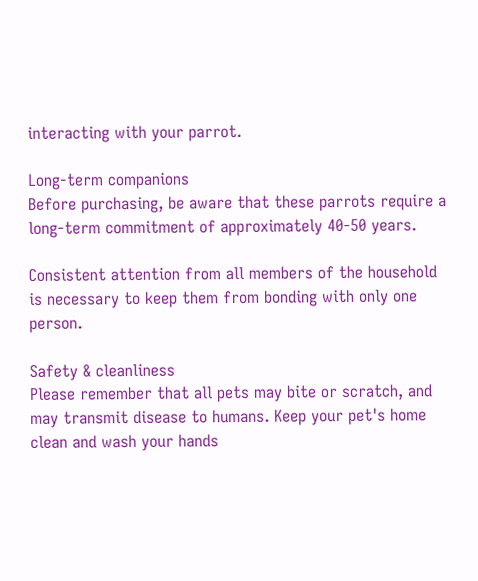interacting with your parrot.

Long-term companions
Before purchasing, be aware that these parrots require a long-term commitment of approximately 40-50 years.

Consistent attention from all members of the household is necessary to keep them from bonding with only one person.

Safety & cleanliness
Please remember that all pets may bite or scratch, and may transmit disease to humans. Keep your pet's home clean and wash your hands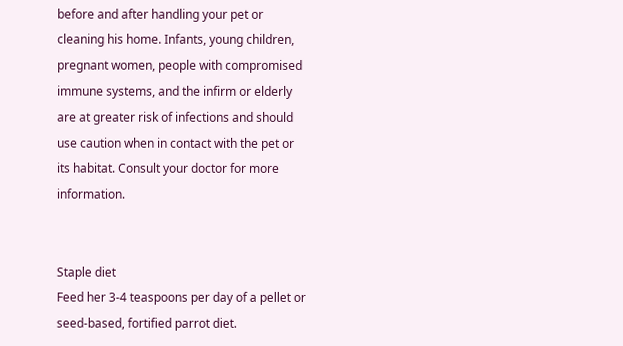before and after handling your pet or cleaning his home. Infants, young children, pregnant women, people with compromised immune systems, and the infirm or elderly are at greater risk of infections and should use caution when in contact with the pet or its habitat. Consult your doctor for more information.


Staple diet
Feed her 3-4 teaspoons per day of a pellet or seed-based, fortified parrot diet.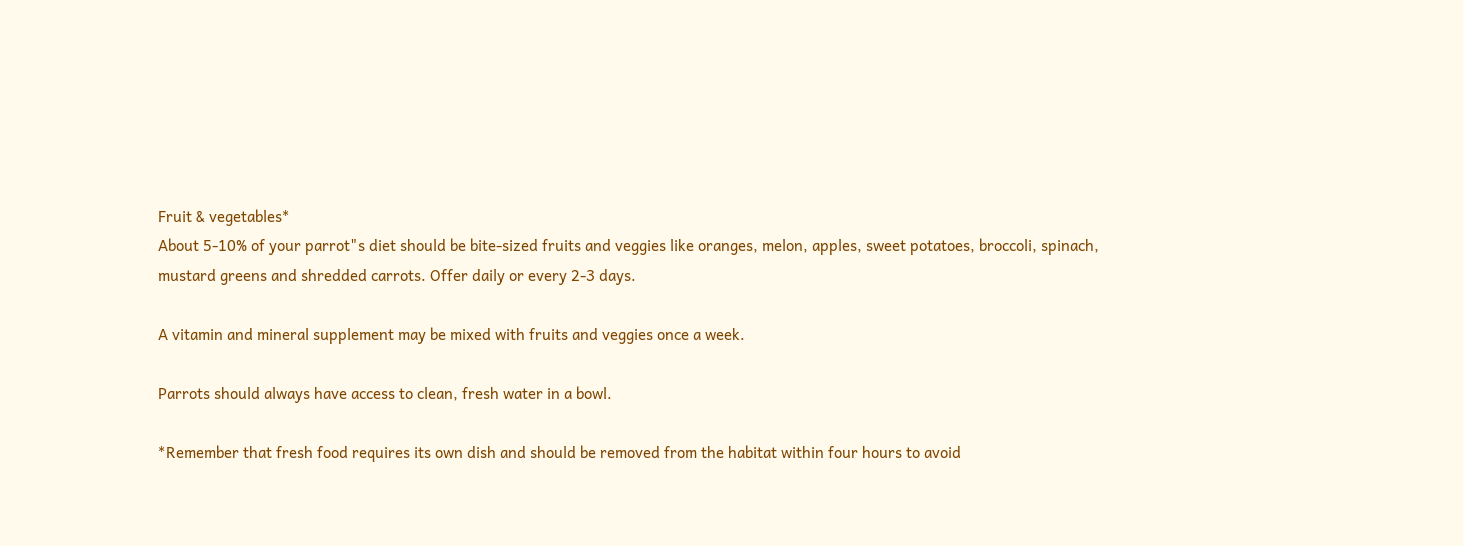Fruit & vegetables*
About 5-10% of your parrot"s diet should be bite-sized fruits and veggies like oranges, melon, apples, sweet potatoes, broccoli, spinach, mustard greens and shredded carrots. Offer daily or every 2-3 days.

A vitamin and mineral supplement may be mixed with fruits and veggies once a week.

Parrots should always have access to clean, fresh water in a bowl.

*Remember that fresh food requires its own dish and should be removed from the habitat within four hours to avoid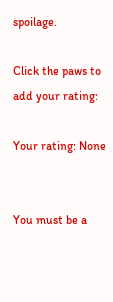spoilage.

Click the paws to add your rating:

Your rating: None


You must be a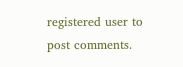registered user to post comments.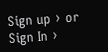Sign up › or Sign In ›